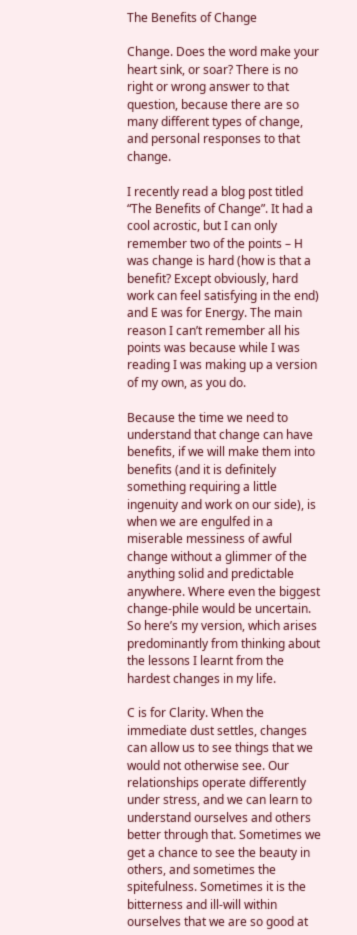The Benefits of Change

Change. Does the word make your heart sink, or soar? There is no right or wrong answer to that question, because there are so many different types of change, and personal responses to that change.

I recently read a blog post titled “The Benefits of Change”. It had a cool acrostic, but I can only remember two of the points – H was change is hard (how is that a benefit? Except obviously, hard work can feel satisfying in the end) and E was for Energy. The main reason I can’t remember all his points was because while I was reading I was making up a version of my own, as you do.

Because the time we need to understand that change can have benefits, if we will make them into benefits (and it is definitely something requiring a little ingenuity and work on our side), is when we are engulfed in a miserable messiness of awful change without a glimmer of the anything solid and predictable anywhere. Where even the biggest change-phile would be uncertain. So here’s my version, which arises predominantly from thinking about the lessons I learnt from the hardest changes in my life.

C is for Clarity. When the immediate dust settles, changes can allow us to see things that we would not otherwise see. Our relationships operate differently under stress, and we can learn to understand ourselves and others better through that. Sometimes we get a chance to see the beauty in others, and sometimes the spitefulness. Sometimes it is the bitterness and ill-will within ourselves that we are so good at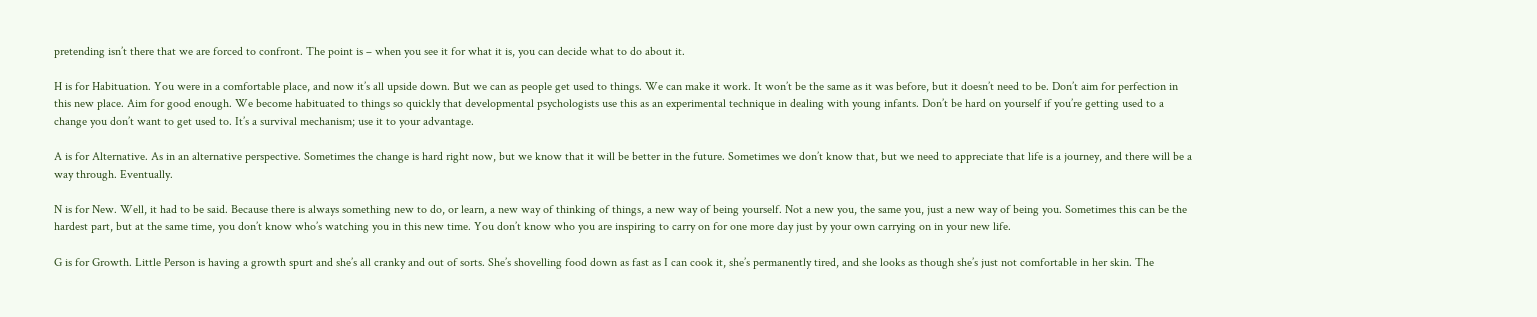pretending isn’t there that we are forced to confront. The point is – when you see it for what it is, you can decide what to do about it.

H is for Habituation. You were in a comfortable place, and now it’s all upside down. But we can as people get used to things. We can make it work. It won’t be the same as it was before, but it doesn’t need to be. Don’t aim for perfection in this new place. Aim for good enough. We become habituated to things so quickly that developmental psychologists use this as an experimental technique in dealing with young infants. Don’t be hard on yourself if you’re getting used to a change you don’t want to get used to. It’s a survival mechanism; use it to your advantage.

A is for Alternative. As in an alternative perspective. Sometimes the change is hard right now, but we know that it will be better in the future. Sometimes we don’t know that, but we need to appreciate that life is a journey, and there will be a way through. Eventually.

N is for New. Well, it had to be said. Because there is always something new to do, or learn, a new way of thinking of things, a new way of being yourself. Not a new you, the same you, just a new way of being you. Sometimes this can be the hardest part, but at the same time, you don’t know who’s watching you in this new time. You don’t know who you are inspiring to carry on for one more day just by your own carrying on in your new life.

G is for Growth. Little Person is having a growth spurt and she’s all cranky and out of sorts. She’s shovelling food down as fast as I can cook it, she’s permanently tired, and she looks as though she’s just not comfortable in her skin. The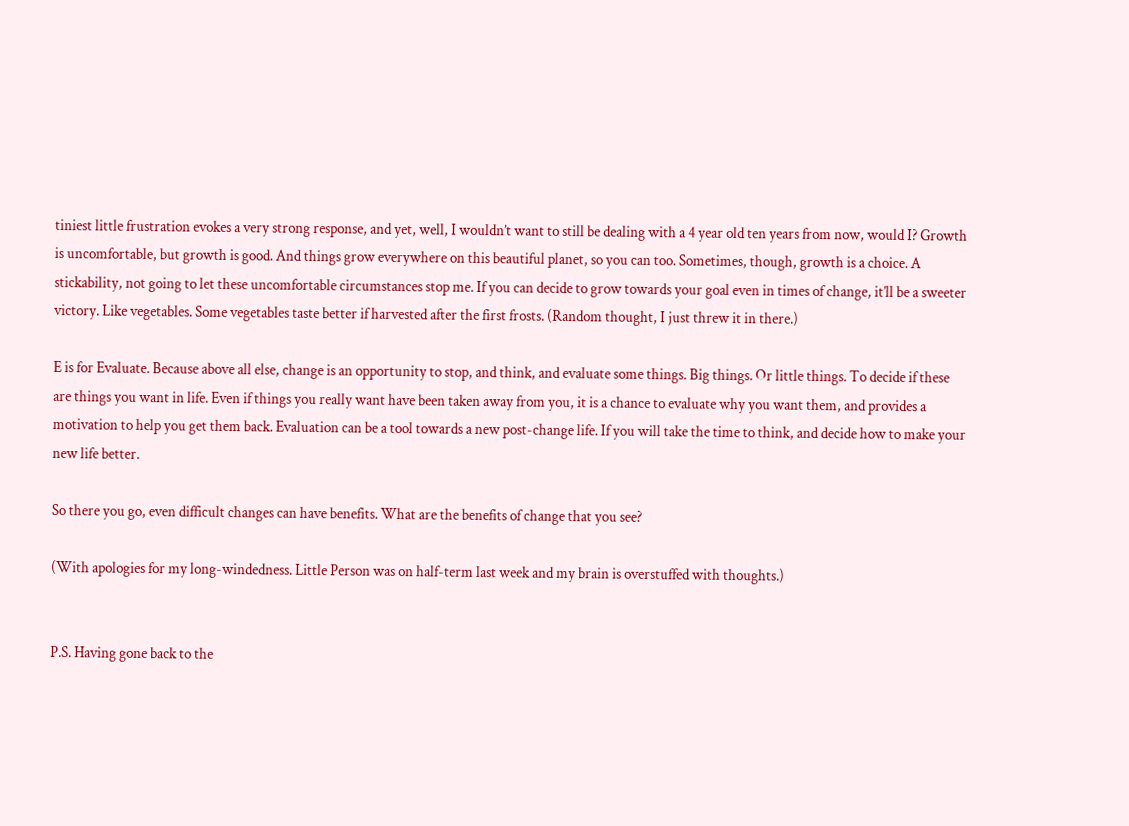tiniest little frustration evokes a very strong response, and yet, well, I wouldn’t want to still be dealing with a 4 year old ten years from now, would I? Growth is uncomfortable, but growth is good. And things grow everywhere on this beautiful planet, so you can too. Sometimes, though, growth is a choice. A stickability, not going to let these uncomfortable circumstances stop me. If you can decide to grow towards your goal even in times of change, it’ll be a sweeter victory. Like vegetables. Some vegetables taste better if harvested after the first frosts. (Random thought, I just threw it in there.)

E is for Evaluate. Because above all else, change is an opportunity to stop, and think, and evaluate some things. Big things. Or little things. To decide if these are things you want in life. Even if things you really want have been taken away from you, it is a chance to evaluate why you want them, and provides a motivation to help you get them back. Evaluation can be a tool towards a new post-change life. If you will take the time to think, and decide how to make your new life better.

So there you go, even difficult changes can have benefits. What are the benefits of change that you see?

(With apologies for my long-windedness. Little Person was on half-term last week and my brain is overstuffed with thoughts.)


P.S. Having gone back to the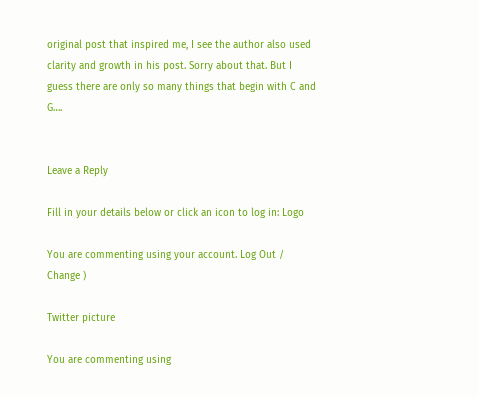original post that inspired me, I see the author also used clarity and growth in his post. Sorry about that. But I guess there are only so many things that begin with C and G….


Leave a Reply

Fill in your details below or click an icon to log in: Logo

You are commenting using your account. Log Out / Change )

Twitter picture

You are commenting using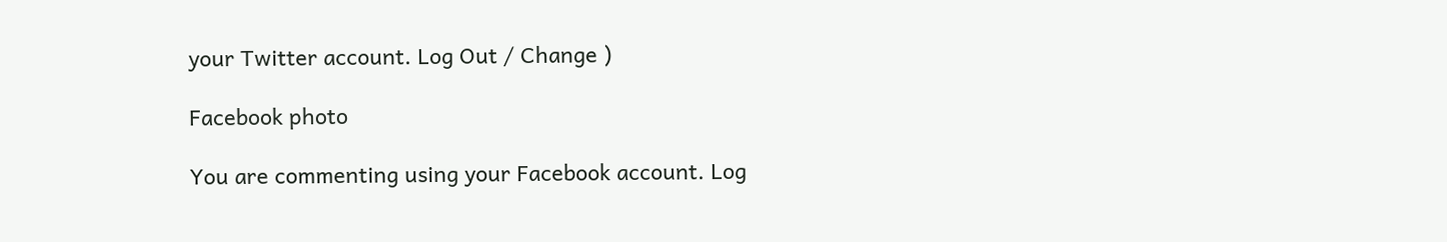your Twitter account. Log Out / Change )

Facebook photo

You are commenting using your Facebook account. Log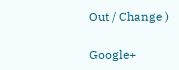Out / Change )

Google+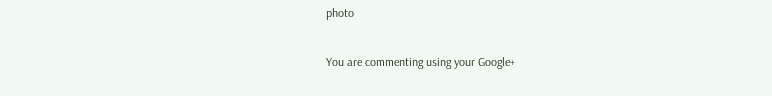photo

You are commenting using your Google+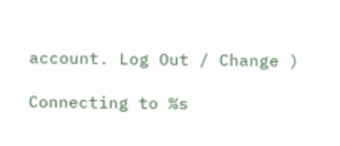account. Log Out / Change )

Connecting to %s